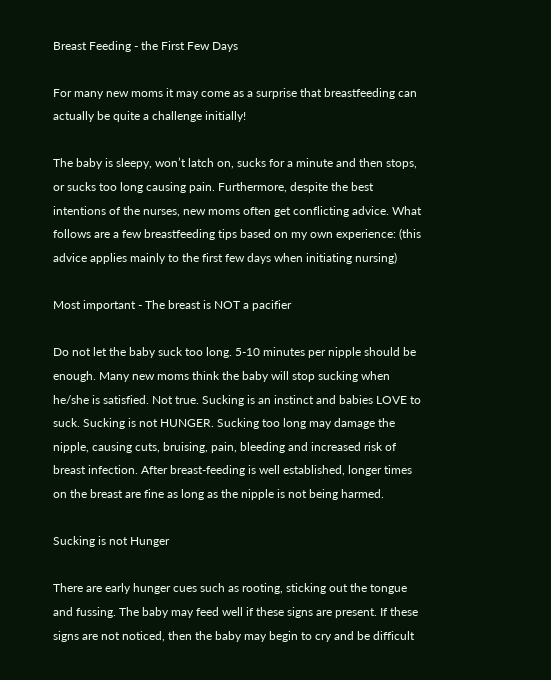Breast Feeding - the First Few Days

For many new moms it may come as a surprise that breastfeeding can actually be quite a challenge initially!

The baby is sleepy, won’t latch on, sucks for a minute and then stops, or sucks too long causing pain. Furthermore, despite the best intentions of the nurses, new moms often get conflicting advice. What follows are a few breastfeeding tips based on my own experience: (this advice applies mainly to the first few days when initiating nursing)

Most important - The breast is NOT a pacifier

Do not let the baby suck too long. 5-10 minutes per nipple should be enough. Many new moms think the baby will stop sucking when he/she is satisfied. Not true. Sucking is an instinct and babies LOVE to suck. Sucking is not HUNGER. Sucking too long may damage the nipple, causing cuts, bruising, pain, bleeding and increased risk of breast infection. After breast-feeding is well established, longer times on the breast are fine as long as the nipple is not being harmed.

Sucking is not Hunger

There are early hunger cues such as rooting, sticking out the tongue and fussing. The baby may feed well if these signs are present. If these signs are not noticed, then the baby may begin to cry and be difficult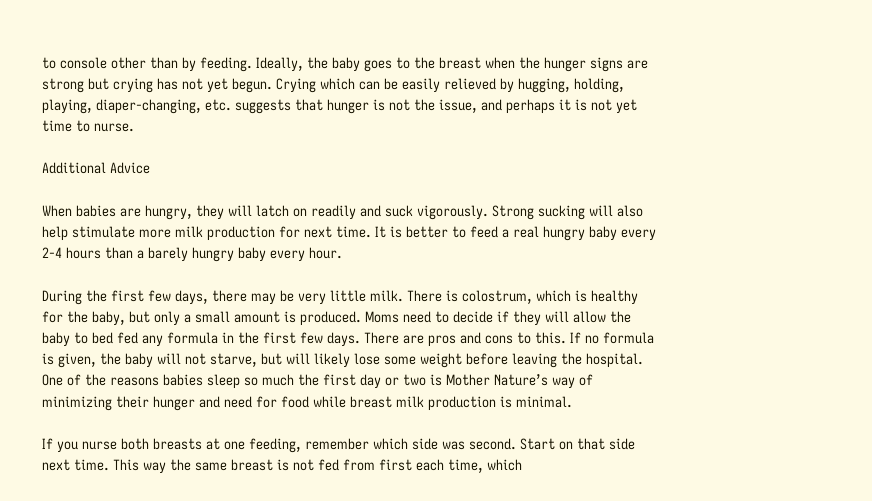to console other than by feeding. Ideally, the baby goes to the breast when the hunger signs are strong but crying has not yet begun. Crying which can be easily relieved by hugging, holding, playing, diaper-changing, etc. suggests that hunger is not the issue, and perhaps it is not yet time to nurse.

Additional Advice

When babies are hungry, they will latch on readily and suck vigorously. Strong sucking will also help stimulate more milk production for next time. It is better to feed a real hungry baby every 2-4 hours than a barely hungry baby every hour.

During the first few days, there may be very little milk. There is colostrum, which is healthy for the baby, but only a small amount is produced. Moms need to decide if they will allow the baby to bed fed any formula in the first few days. There are pros and cons to this. If no formula is given, the baby will not starve, but will likely lose some weight before leaving the hospital. One of the reasons babies sleep so much the first day or two is Mother Nature’s way of minimizing their hunger and need for food while breast milk production is minimal.

If you nurse both breasts at one feeding, remember which side was second. Start on that side next time. This way the same breast is not fed from first each time, which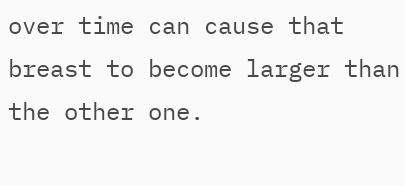over time can cause that breast to become larger than the other one.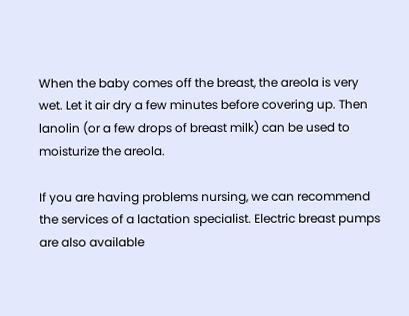When the baby comes off the breast, the areola is very wet. Let it air dry a few minutes before covering up. Then lanolin (or a few drops of breast milk) can be used to moisturize the areola.

If you are having problems nursing, we can recommend the services of a lactation specialist. Electric breast pumps are also available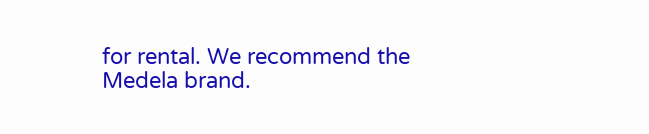for rental. We recommend the Medela brand.